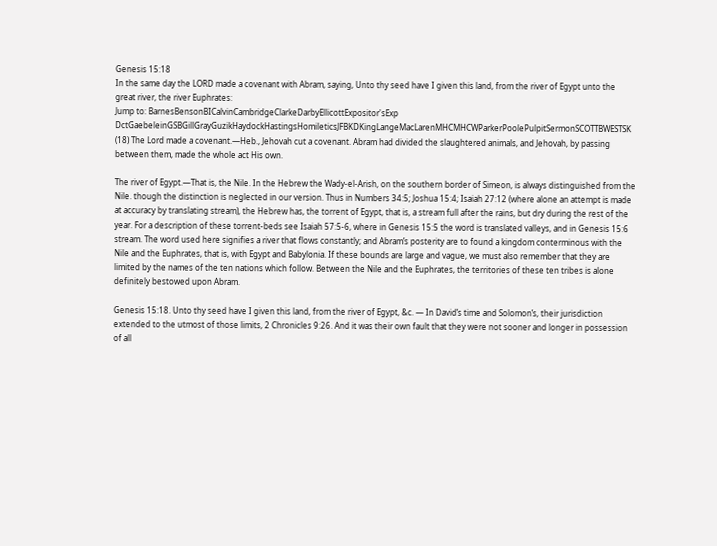Genesis 15:18
In the same day the LORD made a covenant with Abram, saying, Unto thy seed have I given this land, from the river of Egypt unto the great river, the river Euphrates:
Jump to: BarnesBensonBICalvinCambridgeClarkeDarbyEllicottExpositor'sExp DctGaebeleinGSBGillGrayGuzikHaydockHastingsHomileticsJFBKDKingLangeMacLarenMHCMHCWParkerPoolePulpitSermonSCOTTBWESTSK
(18) The Lord made a covenant.—Heb., Jehovah cut a covenant. Abram had divided the slaughtered animals, and Jehovah, by passing between them, made the whole act His own.

The river of Egypt.—That is, the Nile. In the Hebrew the Wady-el-Arish, on the southern border of Simeon, is always distinguished from the Nile. though the distinction is neglected in our version. Thus in Numbers 34:5; Joshua 15:4; Isaiah 27:12 (where alone an attempt is made at accuracy by translating stream), the Hebrew has, the torrent of Egypt, that is, a stream full after the rains, but dry during the rest of the year. For a description of these torrent-beds see Isaiah 57:5-6, where in Genesis 15:5 the word is translated valleys, and in Genesis 15:6 stream. The word used here signifies a river that flows constantly; and Abram’s posterity are to found a kingdom conterminous with the Nile and the Euphrates, that is, with Egypt and Babylonia. If these bounds are large and vague, we must also remember that they are limited by the names of the ten nations which follow. Between the Nile and the Euphrates, the territories of these ten tribes is alone definitely bestowed upon Abram.

Genesis 15:18. Unto thy seed have I given this land, from the river of Egypt, &c. — In David’s time and Solomon’s, their jurisdiction extended to the utmost of those limits, 2 Chronicles 9:26. And it was their own fault that they were not sooner and longer in possession of all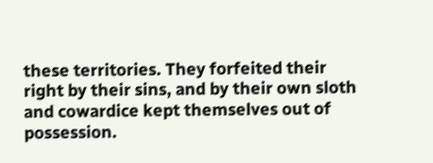these territories. They forfeited their right by their sins, and by their own sloth and cowardice kept themselves out of possession.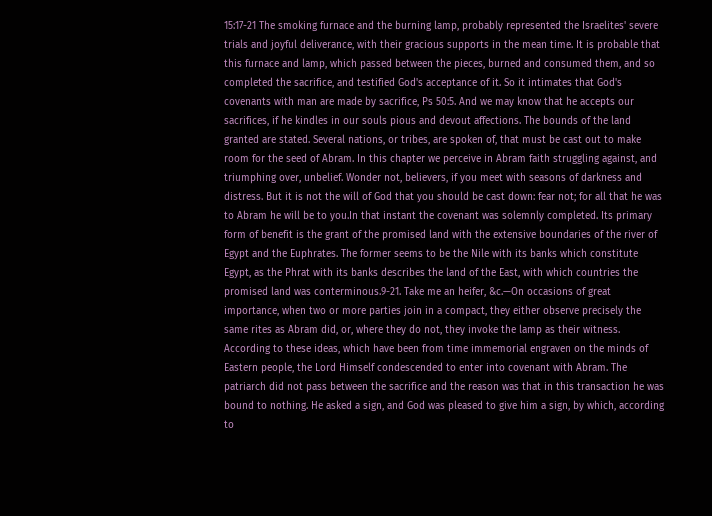15:17-21 The smoking furnace and the burning lamp, probably represented the Israelites' severe trials and joyful deliverance, with their gracious supports in the mean time. It is probable that this furnace and lamp, which passed between the pieces, burned and consumed them, and so completed the sacrifice, and testified God's acceptance of it. So it intimates that God's covenants with man are made by sacrifice, Ps 50:5. And we may know that he accepts our sacrifices, if he kindles in our souls pious and devout affections. The bounds of the land granted are stated. Several nations, or tribes, are spoken of, that must be cast out to make room for the seed of Abram. In this chapter we perceive in Abram faith struggling against, and triumphing over, unbelief. Wonder not, believers, if you meet with seasons of darkness and distress. But it is not the will of God that you should be cast down: fear not; for all that he was to Abram he will be to you.In that instant the covenant was solemnly completed. Its primary form of benefit is the grant of the promised land with the extensive boundaries of the river of Egypt and the Euphrates. The former seems to be the Nile with its banks which constitute Egypt, as the Phrat with its banks describes the land of the East, with which countries the promised land was conterminous.9-21. Take me an heifer, &c.—On occasions of great importance, when two or more parties join in a compact, they either observe precisely the same rites as Abram did, or, where they do not, they invoke the lamp as their witness. According to these ideas, which have been from time immemorial engraven on the minds of Eastern people, the Lord Himself condescended to enter into covenant with Abram. The patriarch did not pass between the sacrifice and the reason was that in this transaction he was bound to nothing. He asked a sign, and God was pleased to give him a sign, by which, according to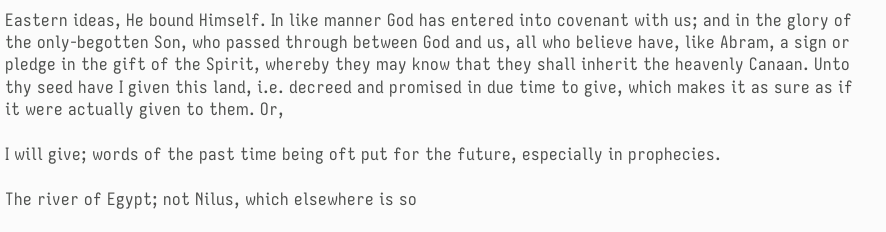Eastern ideas, He bound Himself. In like manner God has entered into covenant with us; and in the glory of the only-begotten Son, who passed through between God and us, all who believe have, like Abram, a sign or pledge in the gift of the Spirit, whereby they may know that they shall inherit the heavenly Canaan. Unto thy seed have I given this land, i.e. decreed and promised in due time to give, which makes it as sure as if it were actually given to them. Or,

I will give; words of the past time being oft put for the future, especially in prophecies.

The river of Egypt; not Nilus, which elsewhere is so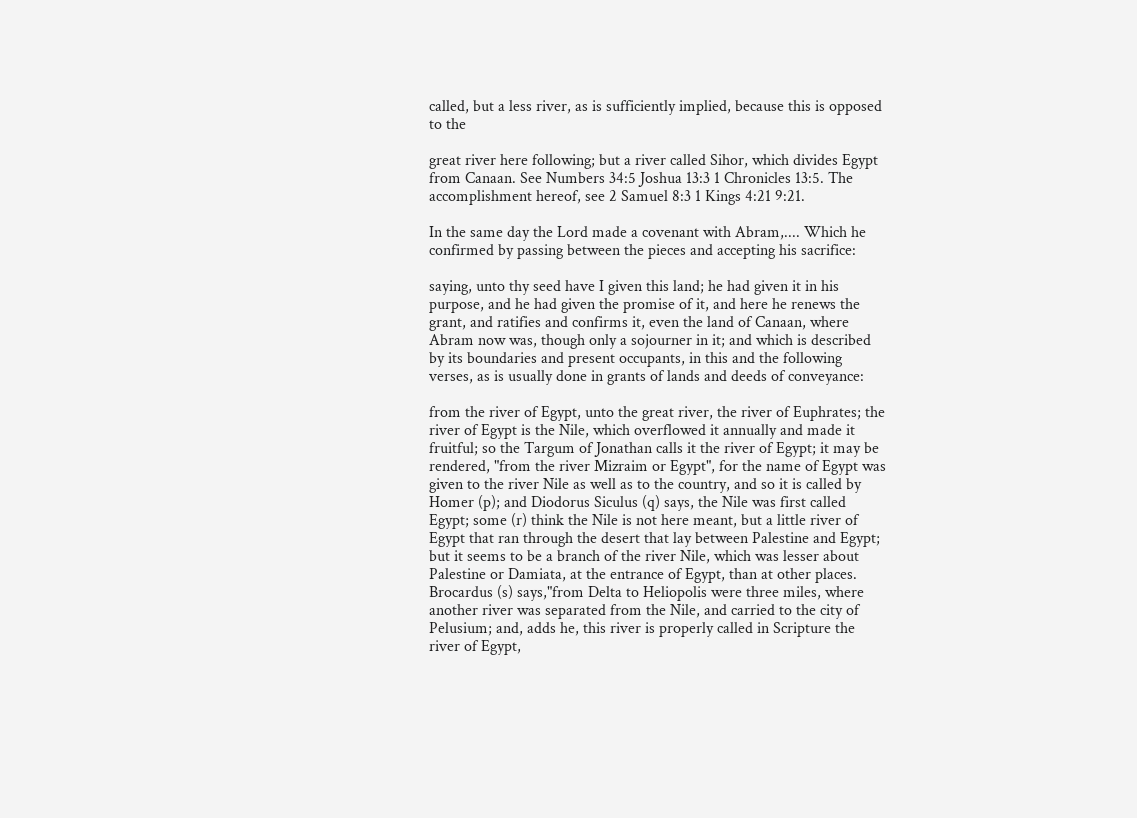called, but a less river, as is sufficiently implied, because this is opposed to the

great river here following; but a river called Sihor, which divides Egypt from Canaan. See Numbers 34:5 Joshua 13:3 1 Chronicles 13:5. The accomplishment hereof, see 2 Samuel 8:3 1 Kings 4:21 9:21.

In the same day the Lord made a covenant with Abram,.... Which he confirmed by passing between the pieces and accepting his sacrifice:

saying, unto thy seed have I given this land; he had given it in his purpose, and he had given the promise of it, and here he renews the grant, and ratifies and confirms it, even the land of Canaan, where Abram now was, though only a sojourner in it; and which is described by its boundaries and present occupants, in this and the following verses, as is usually done in grants of lands and deeds of conveyance:

from the river of Egypt, unto the great river, the river of Euphrates; the river of Egypt is the Nile, which overflowed it annually and made it fruitful; so the Targum of Jonathan calls it the river of Egypt; it may be rendered, "from the river Mizraim or Egypt", for the name of Egypt was given to the river Nile as well as to the country, and so it is called by Homer (p); and Diodorus Siculus (q) says, the Nile was first called Egypt; some (r) think the Nile is not here meant, but a little river of Egypt that ran through the desert that lay between Palestine and Egypt; but it seems to be a branch of the river Nile, which was lesser about Palestine or Damiata, at the entrance of Egypt, than at other places. Brocardus (s) says,"from Delta to Heliopolis were three miles, where another river was separated from the Nile, and carried to the city of Pelusium; and, adds he, this river is properly called in Scripture the river of Egypt,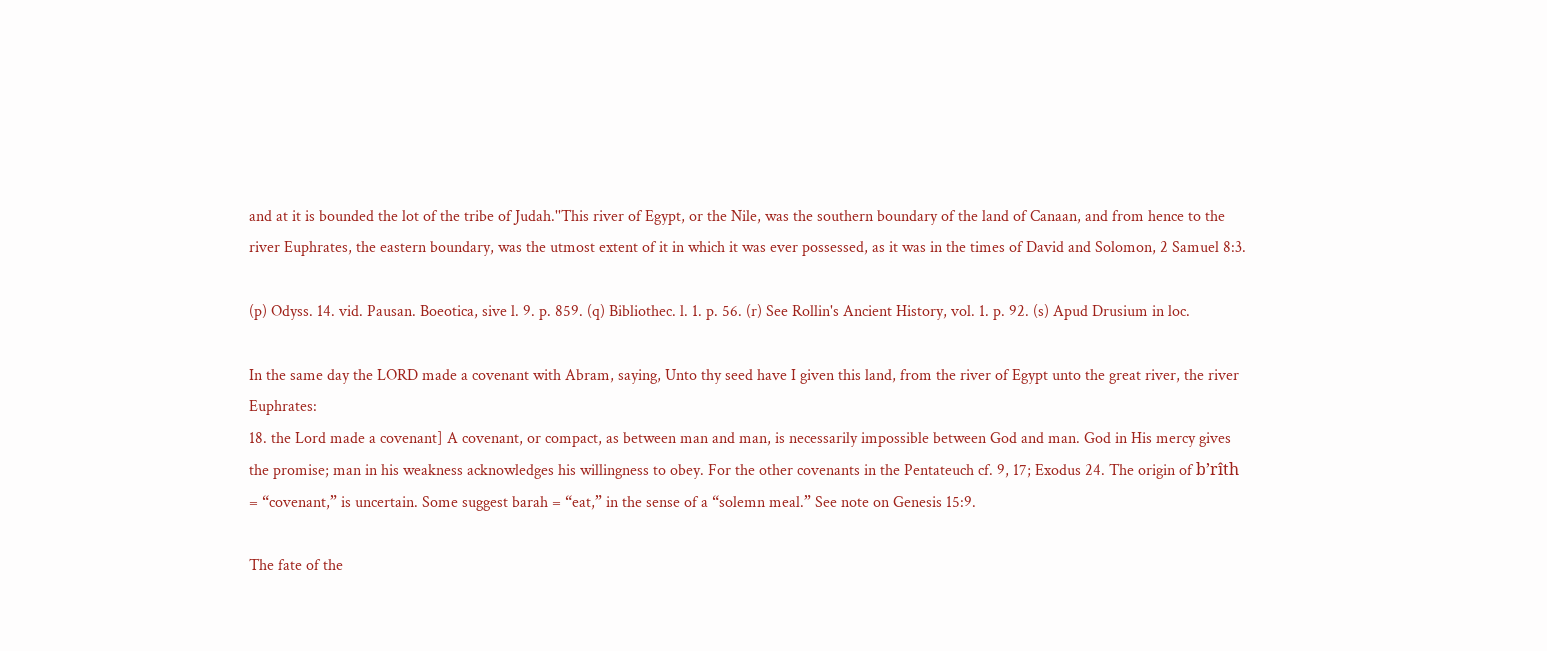and at it is bounded the lot of the tribe of Judah.''This river of Egypt, or the Nile, was the southern boundary of the land of Canaan, and from hence to the river Euphrates, the eastern boundary, was the utmost extent of it in which it was ever possessed, as it was in the times of David and Solomon, 2 Samuel 8:3.

(p) Odyss. 14. vid. Pausan. Boeotica, sive l. 9. p. 859. (q) Bibliothec. l. 1. p. 56. (r) See Rollin's Ancient History, vol. 1. p. 92. (s) Apud Drusium in loc.

In the same day the LORD made a covenant with Abram, saying, Unto thy seed have I given this land, from the river of Egypt unto the great river, the river Euphrates:
18. the Lord made a covenant] A covenant, or compact, as between man and man, is necessarily impossible between God and man. God in His mercy gives the promise; man in his weakness acknowledges his willingness to obey. For the other covenants in the Pentateuch cf. 9, 17; Exodus 24. The origin of b’rîth = “covenant,” is uncertain. Some suggest barah = “eat,” in the sense of a “solemn meal.” See note on Genesis 15:9.

The fate of the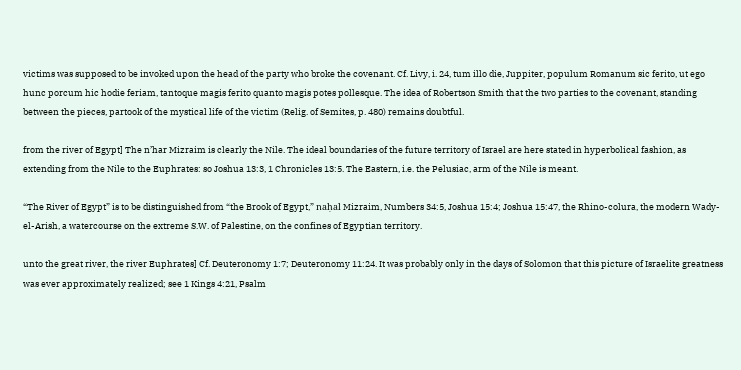victims was supposed to be invoked upon the head of the party who broke the covenant. Cf. Livy, i. 24, tum illo die, Juppiter, populum Romanum sic ferito, ut ego hunc porcum hic hodie feriam, tantoque magis ferito quanto magis potes pollesque. The idea of Robertson Smith that the two parties to the covenant, standing between the pieces, partook of the mystical life of the victim (Relig. of Semites, p. 480) remains doubtful.

from the river of Egypt] The n’har Mizraim is clearly the Nile. The ideal boundaries of the future territory of Israel are here stated in hyperbolical fashion, as extending from the Nile to the Euphrates: so Joshua 13:3, 1 Chronicles 13:5. The Eastern, i.e. the Pelusiac, arm of the Nile is meant.

“The River of Egypt” is to be distinguished from “the Brook of Egypt,” naḥal Mizraim, Numbers 34:5, Joshua 15:4; Joshua 15:47, the Rhino-colura, the modern Wady-el-Arish, a watercourse on the extreme S.W. of Palestine, on the confines of Egyptian territory.

unto the great river, the river Euphrates] Cf. Deuteronomy 1:7; Deuteronomy 11:24. It was probably only in the days of Solomon that this picture of Israelite greatness was ever approximately realized; see 1 Kings 4:21, Psalm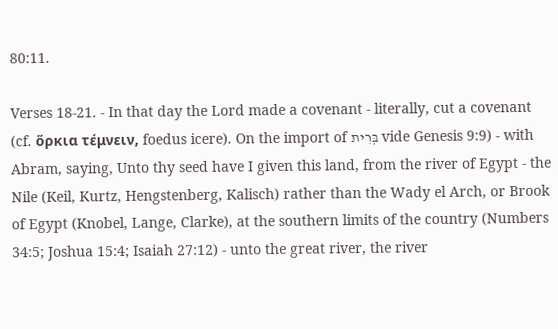80:11.

Verses 18-21. - In that day the Lord made a covenant - literally, cut a covenant (cf. ὅρκια τέμνειν, foedus icere). On the import of בְּרִית vide Genesis 9:9) - with Abram, saying, Unto thy seed have I given this land, from the river of Egypt - the Nile (Keil, Kurtz, Hengstenberg, Kalisch) rather than the Wady el Arch, or Brook of Egypt (Knobel, Lange, Clarke), at the southern limits of the country (Numbers 34:5; Joshua 15:4; Isaiah 27:12) - unto the great river, the river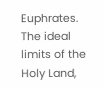Euphrates. The ideal limits of the Holy Land,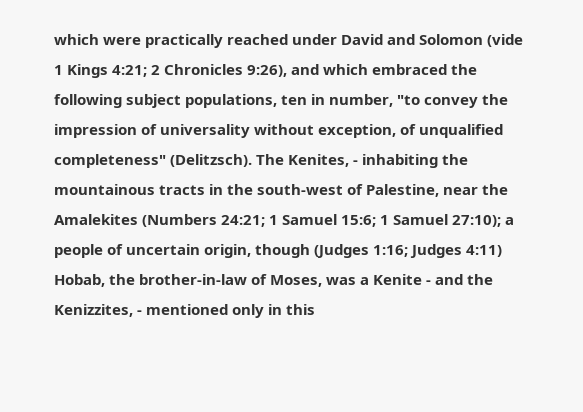which were practically reached under David and Solomon (vide 1 Kings 4:21; 2 Chronicles 9:26), and which embraced the following subject populations, ten in number, "to convey the impression of universality without exception, of unqualified completeness" (Delitzsch). The Kenites, - inhabiting the mountainous tracts in the south-west of Palestine, near the Amalekites (Numbers 24:21; 1 Samuel 15:6; 1 Samuel 27:10); a people of uncertain origin, though (Judges 1:16; Judges 4:11) Hobab, the brother-in-law of Moses, was a Kenite - and the Kenizzites, - mentioned only in this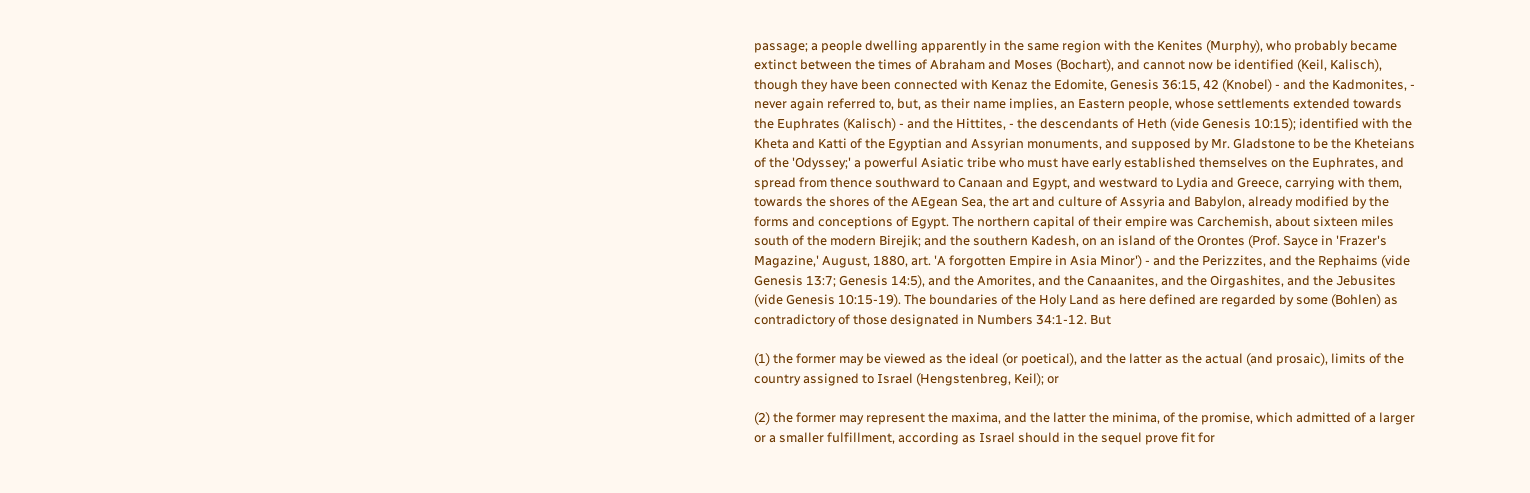passage; a people dwelling apparently in the same region with the Kenites (Murphy), who probably became extinct between the times of Abraham and Moses (Bochart), and cannot now be identified (Keil, Kalisch), though they have been connected with Kenaz the Edomite, Genesis 36:15, 42 (Knobel) - and the Kadmonites, - never again referred to, but, as their name implies, an Eastern people, whose settlements extended towards the Euphrates (Kalisch) - and the Hittites, - the descendants of Heth (vide Genesis 10:15); identified with the Kheta and Katti of the Egyptian and Assyrian monuments, and supposed by Mr. Gladstone to be the Kheteians of the 'Odyssey;' a powerful Asiatic tribe who must have early established themselves on the Euphrates, and spread from thence southward to Canaan and Egypt, and westward to Lydia and Greece, carrying with them, towards the shores of the AEgean Sea, the art and culture of Assyria and Babylon, already modified by the forms and conceptions of Egypt. The northern capital of their empire was Carchemish, about sixteen miles south of the modern Birejik; and the southern Kadesh, on an island of the Orontes (Prof. Sayce in 'Frazer's Magazine,' August, 1880, art. 'A forgotten Empire in Asia Minor') - and the Perizzites, and the Rephaims (vide Genesis 13:7; Genesis 14:5), and the Amorites, and the Canaanites, and the Oirgashites, and the Jebusites (vide Genesis 10:15-19). The boundaries of the Holy Land as here defined are regarded by some (Bohlen) as contradictory of those designated in Numbers 34:1-12. But

(1) the former may be viewed as the ideal (or poetical), and the latter as the actual (and prosaic), limits of the country assigned to Israel (Hengstenbreg, Keil); or

(2) the former may represent the maxima, and the latter the minima, of the promise, which admitted of a larger or a smaller fulfillment, according as Israel should in the sequel prove fit for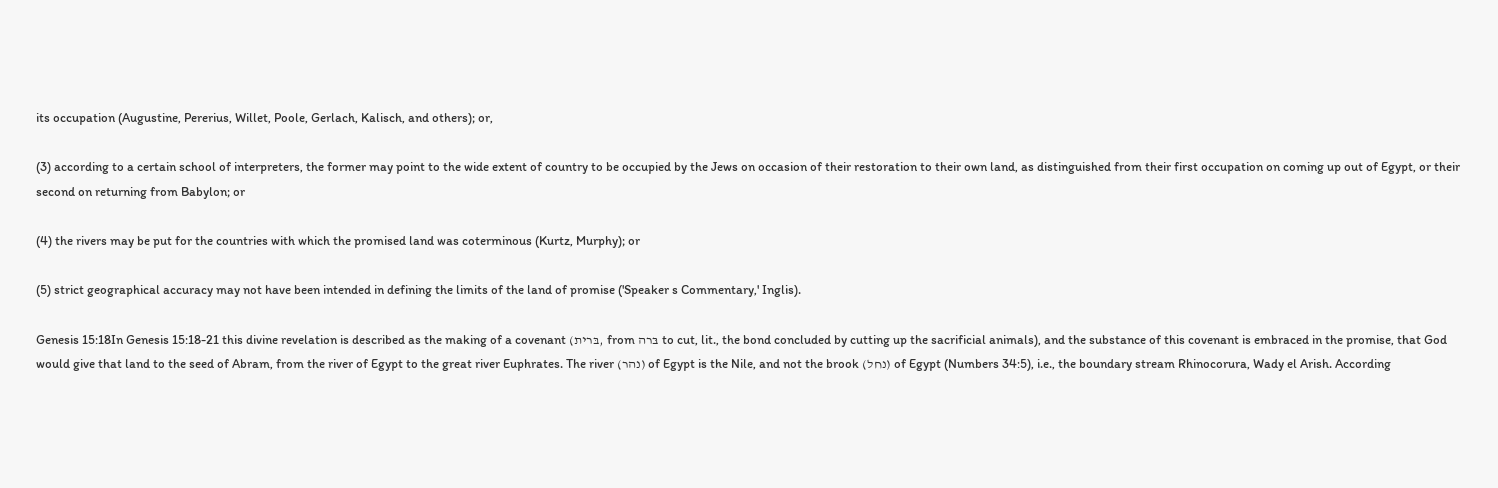its occupation (Augustine, Pererius, Willet, Poole, Gerlach, Kalisch, and others); or,

(3) according to a certain school of interpreters, the former may point to the wide extent of country to be occupied by the Jews on occasion of their restoration to their own land, as distinguished from their first occupation on coming up out of Egypt, or their second on returning from Babylon; or

(4) the rivers may be put for the countries with which the promised land was coterminous (Kurtz, Murphy); or

(5) strict geographical accuracy may not have been intended in defining the limits of the land of promise ('Speaker s Commentary,' Inglis).

Genesis 15:18In Genesis 15:18-21 this divine revelation is described as the making of a covenant (בּרית, from בּרה to cut, lit., the bond concluded by cutting up the sacrificial animals), and the substance of this covenant is embraced in the promise, that God would give that land to the seed of Abram, from the river of Egypt to the great river Euphrates. The river (נהר) of Egypt is the Nile, and not the brook (נחל) of Egypt (Numbers 34:5), i.e., the boundary stream Rhinocorura, Wady el Arish. According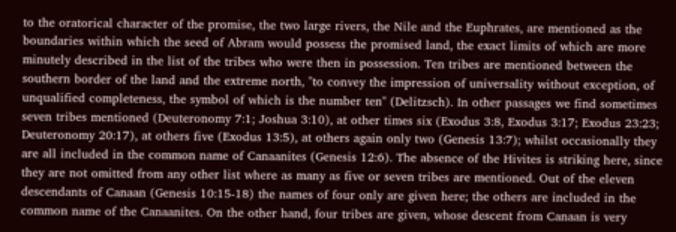to the oratorical character of the promise, the two large rivers, the Nile and the Euphrates, are mentioned as the boundaries within which the seed of Abram would possess the promised land, the exact limits of which are more minutely described in the list of the tribes who were then in possession. Ten tribes are mentioned between the southern border of the land and the extreme north, "to convey the impression of universality without exception, of unqualified completeness, the symbol of which is the number ten" (Delitzsch). In other passages we find sometimes seven tribes mentioned (Deuteronomy 7:1; Joshua 3:10), at other times six (Exodus 3:8, Exodus 3:17; Exodus 23:23; Deuteronomy 20:17), at others five (Exodus 13:5), at others again only two (Genesis 13:7); whilst occasionally they are all included in the common name of Canaanites (Genesis 12:6). The absence of the Hivites is striking here, since they are not omitted from any other list where as many as five or seven tribes are mentioned. Out of the eleven descendants of Canaan (Genesis 10:15-18) the names of four only are given here; the others are included in the common name of the Canaanites. On the other hand, four tribes are given, whose descent from Canaan is very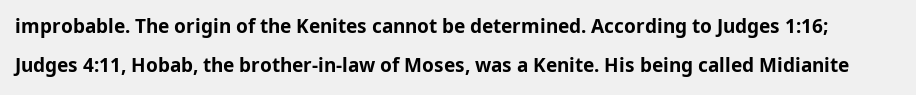improbable. The origin of the Kenites cannot be determined. According to Judges 1:16; Judges 4:11, Hobab, the brother-in-law of Moses, was a Kenite. His being called Midianite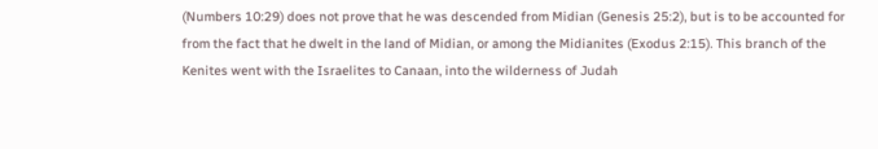(Numbers 10:29) does not prove that he was descended from Midian (Genesis 25:2), but is to be accounted for from the fact that he dwelt in the land of Midian, or among the Midianites (Exodus 2:15). This branch of the Kenites went with the Israelites to Canaan, into the wilderness of Judah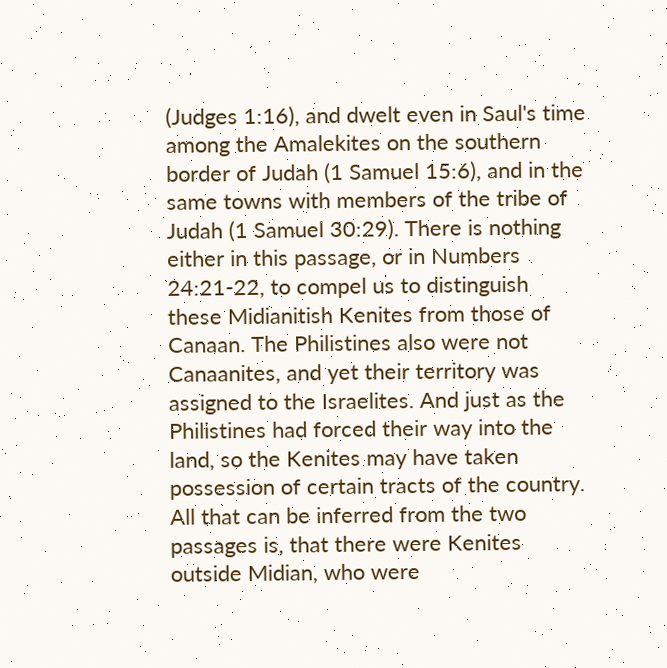(Judges 1:16), and dwelt even in Saul's time among the Amalekites on the southern border of Judah (1 Samuel 15:6), and in the same towns with members of the tribe of Judah (1 Samuel 30:29). There is nothing either in this passage, or in Numbers 24:21-22, to compel us to distinguish these Midianitish Kenites from those of Canaan. The Philistines also were not Canaanites, and yet their territory was assigned to the Israelites. And just as the Philistines had forced their way into the land, so the Kenites may have taken possession of certain tracts of the country. All that can be inferred from the two passages is, that there were Kenites outside Midian, who were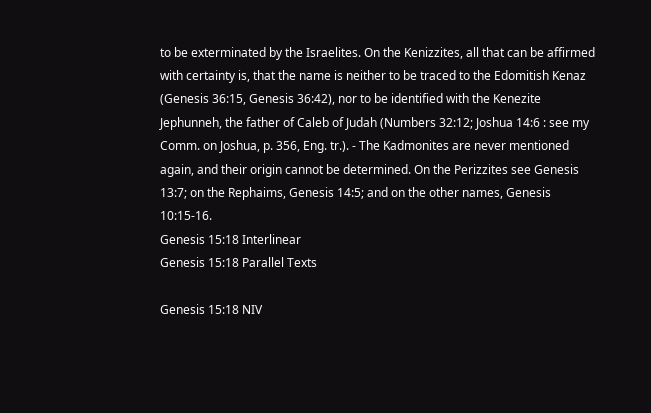to be exterminated by the Israelites. On the Kenizzites, all that can be affirmed with certainty is, that the name is neither to be traced to the Edomitish Kenaz (Genesis 36:15, Genesis 36:42), nor to be identified with the Kenezite Jephunneh, the father of Caleb of Judah (Numbers 32:12; Joshua 14:6 : see my Comm. on Joshua, p. 356, Eng. tr.). - The Kadmonites are never mentioned again, and their origin cannot be determined. On the Perizzites see Genesis 13:7; on the Rephaims, Genesis 14:5; and on the other names, Genesis 10:15-16.
Genesis 15:18 Interlinear
Genesis 15:18 Parallel Texts

Genesis 15:18 NIV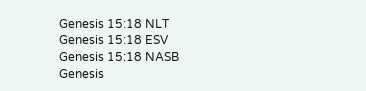Genesis 15:18 NLT
Genesis 15:18 ESV
Genesis 15:18 NASB
Genesis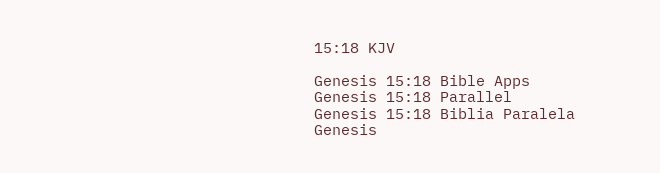15:18 KJV

Genesis 15:18 Bible Apps
Genesis 15:18 Parallel
Genesis 15:18 Biblia Paralela
Genesis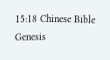15:18 Chinese Bible
Genesis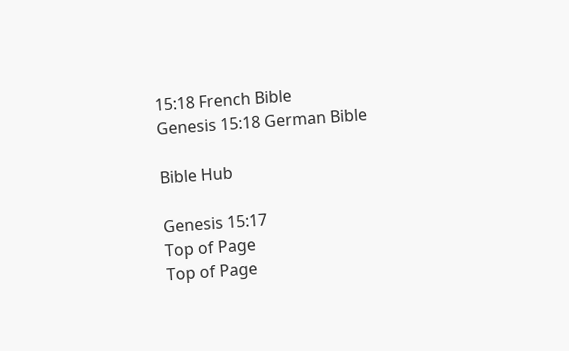15:18 French Bible
Genesis 15:18 German Bible

Bible Hub

Genesis 15:17
Top of Page
Top of Page